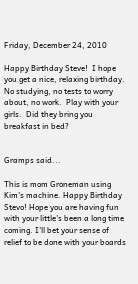Friday, December 24, 2010

Happy Birthday Steve!  I hope you get a nice, relaxing birthday.  No studying, no tests to worry about, no work.  Play with your girls.  Did they bring you breakfast in bed?


Gramps said...

This is mom Groneman using Kim's machine. Happy Birthday Stevo! Hope you are having fun with your little's been a long time coming. I'll bet your sense of relief to be done with your boards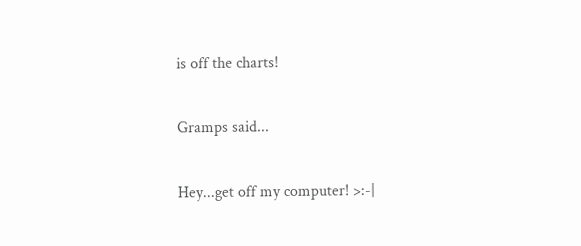is off the charts!

Gramps said...

Hey...get off my computer! >:-|